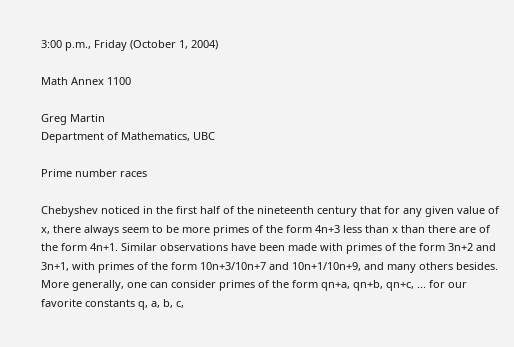3:00 p.m., Friday (October 1, 2004)

Math Annex 1100

Greg Martin
Department of Mathematics, UBC

Prime number races

Chebyshev noticed in the first half of the nineteenth century that for any given value of x, there always seem to be more primes of the form 4n+3 less than x than there are of the form 4n+1. Similar observations have been made with primes of the form 3n+2 and 3n+1, with primes of the form 10n+3/10n+7 and 10n+1/10n+9, and many others besides. More generally, one can consider primes of the form qn+a, qn+b, qn+c, ... for our favorite constants q, a, b, c,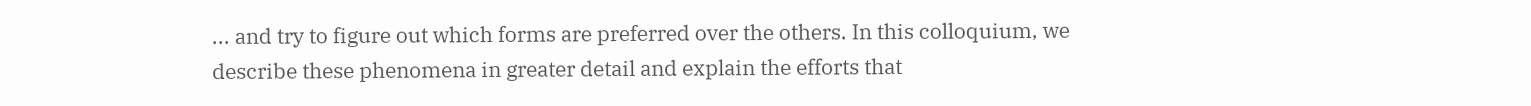... and try to figure out which forms are preferred over the others. In this colloquium, we describe these phenomena in greater detail and explain the efforts that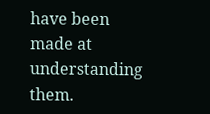have been made at understanding them.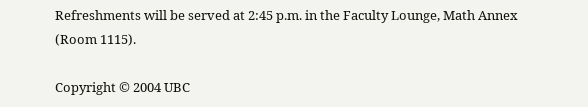Refreshments will be served at 2:45 p.m. in the Faculty Lounge, Math Annex (Room 1115).

Copyright © 2004 UBC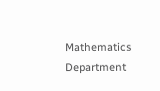Mathematics Department